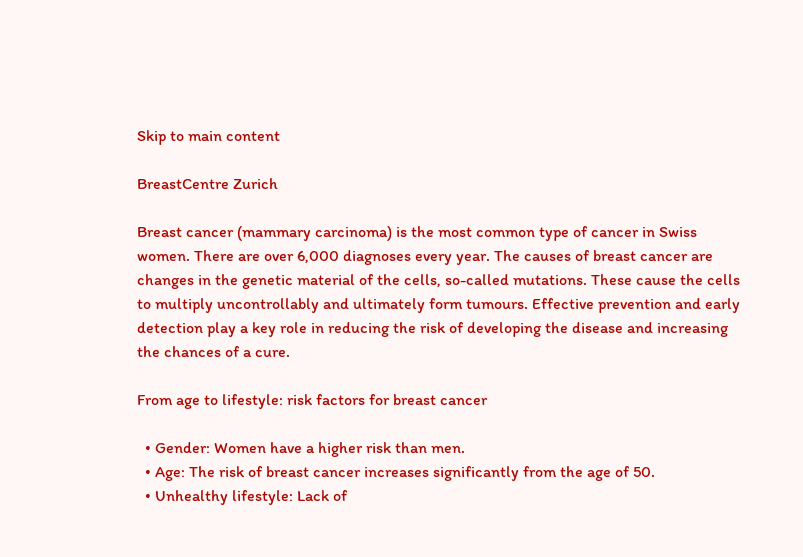Skip to main content

BreastCentre Zurich

Breast cancer (mammary carcinoma) is the most common type of cancer in Swiss women. There are over 6,000 diagnoses every year. The causes of breast cancer are changes in the genetic material of the cells, so-called mutations. These cause the cells to multiply uncontrollably and ultimately form tumours. Effective prevention and early detection play a key role in reducing the risk of developing the disease and increasing the chances of a cure.

From age to lifestyle: risk factors for breast cancer

  • Gender: Women have a higher risk than men.
  • Age: The risk of breast cancer increases significantly from the age of 50.
  • Unhealthy lifestyle: Lack of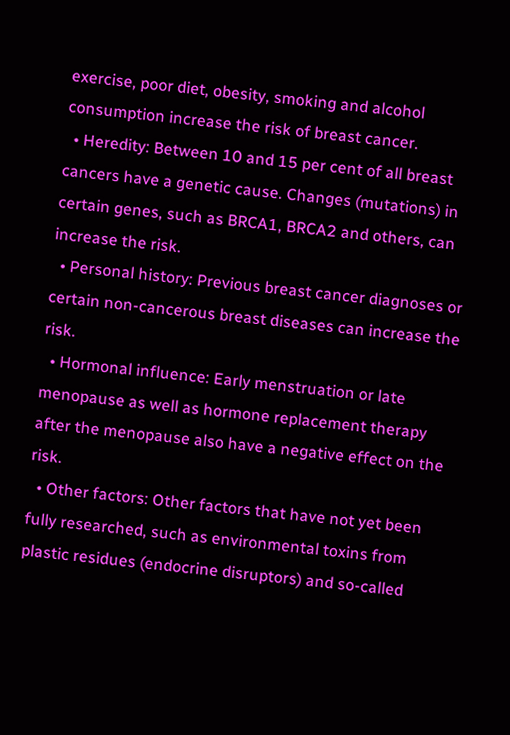exercise, poor diet, obesity, smoking and alcohol consumption increase the risk of breast cancer.
  • Heredity: Between 10 and 15 per cent of all breast cancers have a genetic cause. Changes (mutations) in certain genes, such as BRCA1, BRCA2 and others, can increase the risk.
  • Personal history: Previous breast cancer diagnoses or certain non-cancerous breast diseases can increase the risk.
  • Hormonal influence: Early menstruation or late menopause as well as hormone replacement therapy after the menopause also have a negative effect on the risk.
  • Other factors: Other factors that have not yet been fully researched, such as environmental toxins from plastic residues (endocrine disruptors) and so-called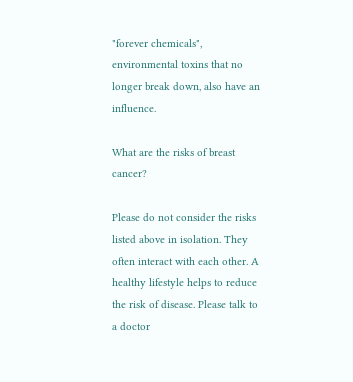"forever chemicals", environmental toxins that no longer break down, also have an influence.

What are the risks of breast cancer?

Please do not consider the risks listed above in isolation. They often interact with each other. A healthy lifestyle helps to reduce the risk of disease. Please talk to a doctor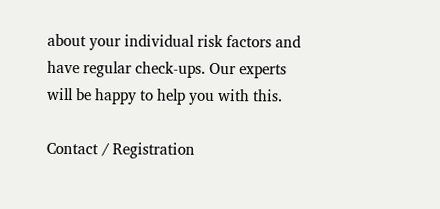about your individual risk factors and have regular check-ups. Our experts will be happy to help you with this.

Contact / Registration